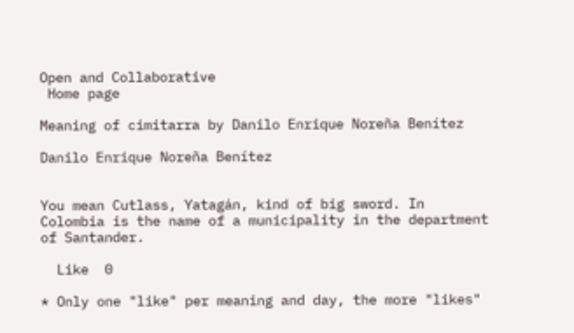Open and Collaborative
 Home page

Meaning of cimitarra by Danilo Enrique Noreña Benítez

Danilo Enrique Noreña Benítez


You mean Cutlass, Yatagán, kind of big sword. In Colombia is the name of a municipality in the department of Santander.

  Like  0

* Only one "like" per meaning and day, the more "likes"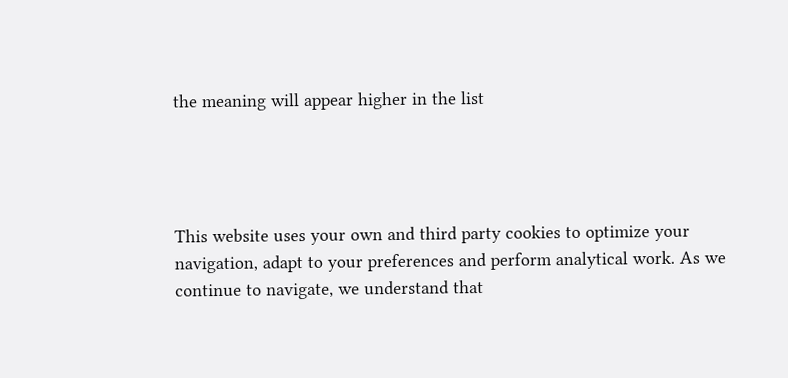the meaning will appear higher in the list




This website uses your own and third party cookies to optimize your navigation, adapt to your preferences and perform analytical work. As we continue to navigate, we understand that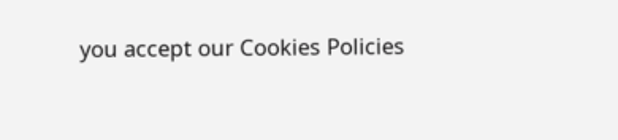you accept our Cookies Policies